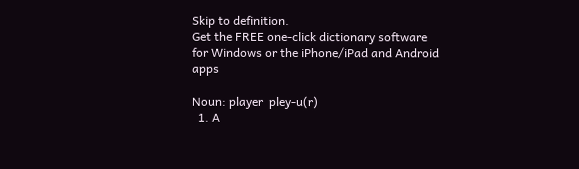Skip to definition.
Get the FREE one-click dictionary software for Windows or the iPhone/iPad and Android apps

Noun: player  pley-u(r)
  1. A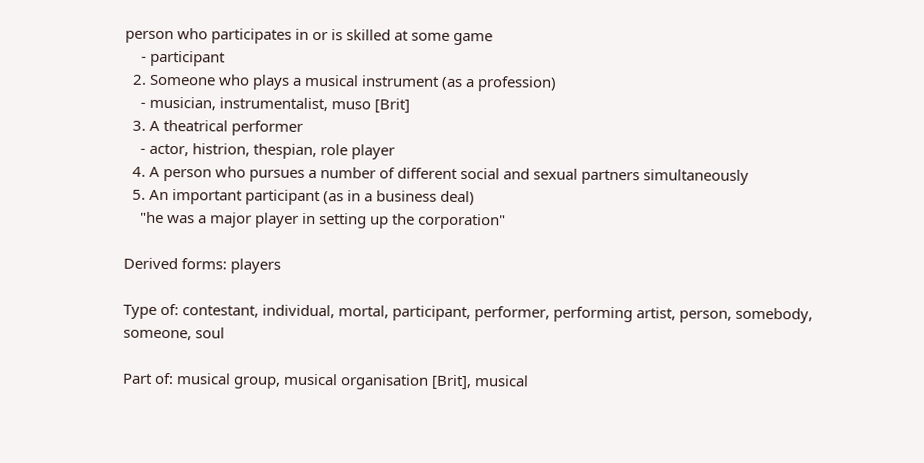person who participates in or is skilled at some game
    - participant
  2. Someone who plays a musical instrument (as a profession)
    - musician, instrumentalist, muso [Brit]
  3. A theatrical performer
    - actor, histrion, thespian, role player
  4. A person who pursues a number of different social and sexual partners simultaneously
  5. An important participant (as in a business deal)
    "he was a major player in setting up the corporation"

Derived forms: players

Type of: contestant, individual, mortal, participant, performer, performing artist, person, somebody, someone, soul

Part of: musical group, musical organisation [Brit], musical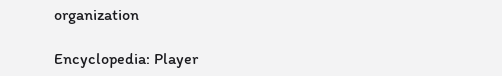organization

Encyclopedia: Player